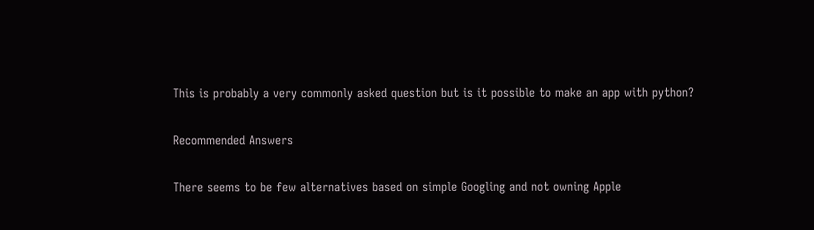This is probably a very commonly asked question but is it possible to make an app with python?

Recommended Answers

There seems to be few alternatives based on simple Googling and not owning Apple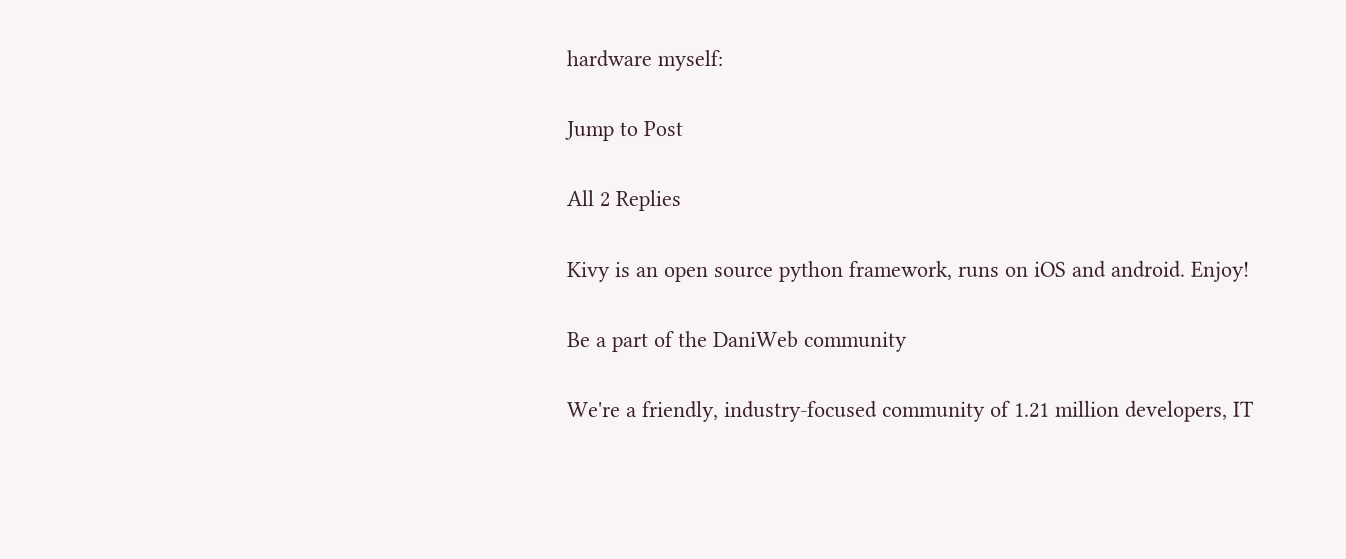hardware myself:

Jump to Post

All 2 Replies

Kivy is an open source python framework, runs on iOS and android. Enjoy!

Be a part of the DaniWeb community

We're a friendly, industry-focused community of 1.21 million developers, IT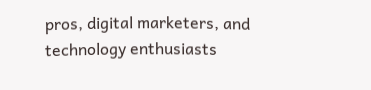pros, digital marketers, and technology enthusiasts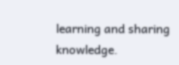learning and sharing knowledge.